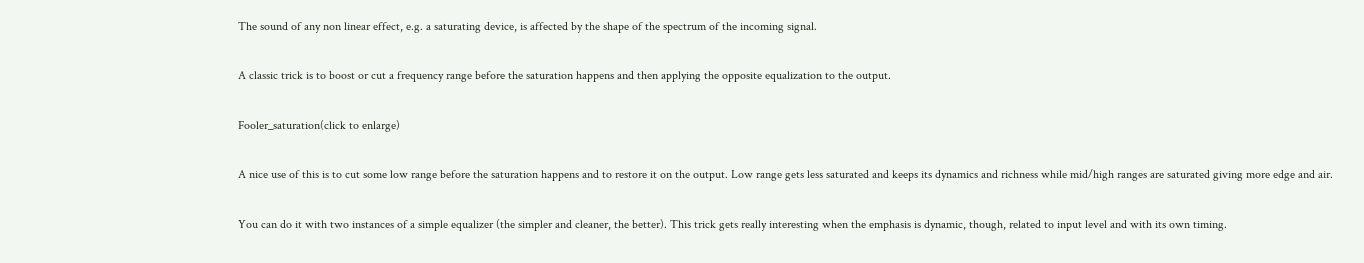The sound of any non linear effect, e.g. a saturating device, is affected by the shape of the spectrum of the incoming signal.

A classic trick is to boost or cut a frequency range before the saturation happens and then applying the opposite equalization to the output.

Fooler_saturation(click to enlarge)

A nice use of this is to cut some low range before the saturation happens and to restore it on the output. Low range gets less saturated and keeps its dynamics and richness while mid/high ranges are saturated giving more edge and air.

You can do it with two instances of a simple equalizer (the simpler and cleaner, the better). This trick gets really interesting when the emphasis is dynamic, though, related to input level and with its own timing.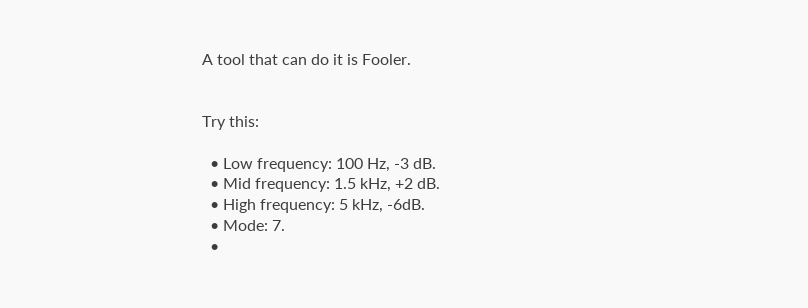A tool that can do it is Fooler.


Try this:

  • Low frequency: 100 Hz, -3 dB.
  • Mid frequency: 1.5 kHz, +2 dB.
  • High frequency: 5 kHz, -6dB.
  • Mode: 7.
  •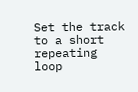Set the track to a short repeating loop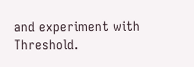and experiment with Threshold.